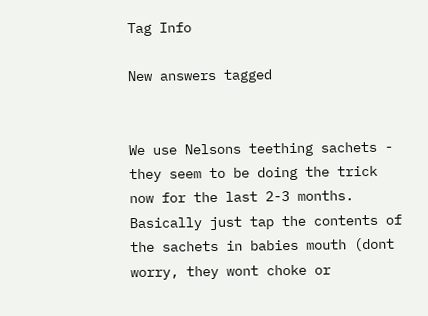Tag Info

New answers tagged


We use Nelsons teething sachets - they seem to be doing the trick now for the last 2-3 months. Basically just tap the contents of the sachets in babies mouth (dont worry, they wont choke or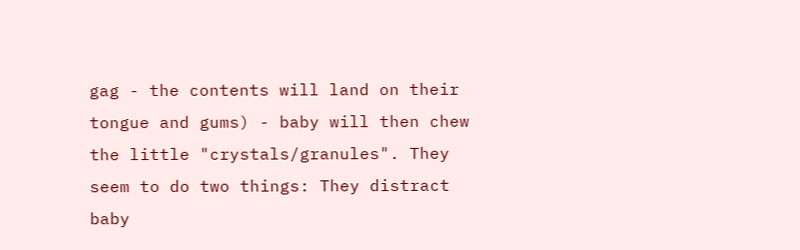gag - the contents will land on their tongue and gums) - baby will then chew the little "crystals/granules". They seem to do two things: They distract baby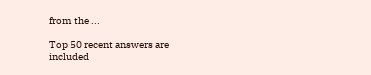from the ...

Top 50 recent answers are included